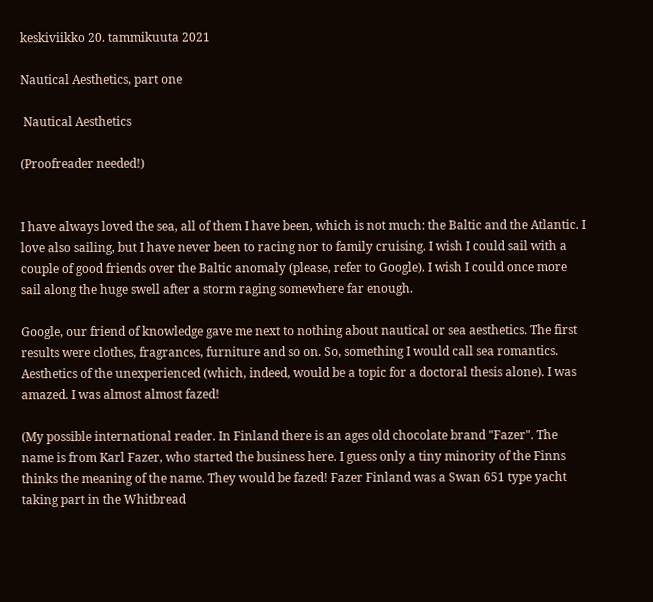keskiviikko 20. tammikuuta 2021

Nautical Aesthetics, part one

 Nautical Aesthetics

(Proofreader needed!)


I have always loved the sea, all of them I have been, which is not much: the Baltic and the Atlantic. I love also sailing, but I have never been to racing nor to family cruising. I wish I could sail with a couple of good friends over the Baltic anomaly (please, refer to Google). I wish I could once more sail along the huge swell after a storm raging somewhere far enough.

Google, our friend of knowledge gave me next to nothing about nautical or sea aesthetics. The first results were clothes, fragrances, furniture and so on. So, something I would call sea romantics. Aesthetics of the unexperienced (which, indeed, would be a topic for a doctoral thesis alone). I was amazed. I was almost almost fazed!

(My possible international reader. In Finland there is an ages old chocolate brand "Fazer". The name is from Karl Fazer, who started the business here. I guess only a tiny minority of the Finns thinks the meaning of the name. They would be fazed! Fazer Finland was a Swan 651 type yacht taking part in the Whitbread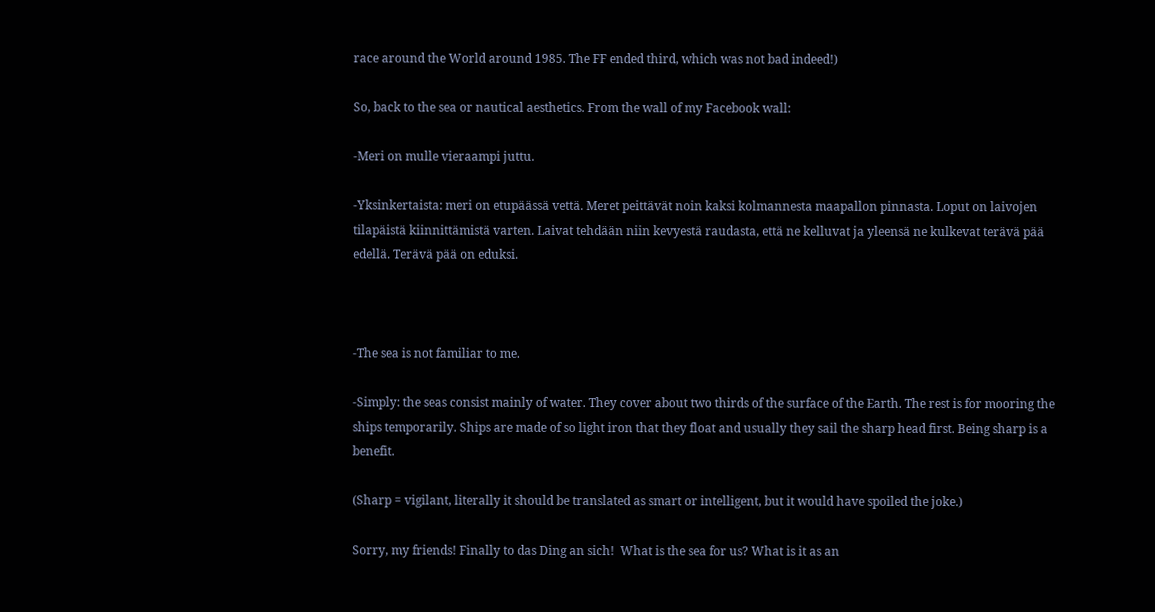race around the World around 1985. The FF ended third, which was not bad indeed!)

So, back to the sea or nautical aesthetics. From the wall of my Facebook wall:

-Meri on mulle vieraampi juttu.

-Yksinkertaista: meri on etupäässä vettä. Meret peittävät noin kaksi kolmannesta maapallon pinnasta. Loput on laivojen tilapäistä kiinnittämistä varten. Laivat tehdään niin kevyestä raudasta, että ne kelluvat ja yleensä ne kulkevat terävä pää edellä. Terävä pää on eduksi.



-The sea is not familiar to me.

-Simply: the seas consist mainly of water. They cover about two thirds of the surface of the Earth. The rest is for mooring the ships temporarily. Ships are made of so light iron that they float and usually they sail the sharp head first. Being sharp is a benefit.

(Sharp = vigilant, literally it should be translated as smart or intelligent, but it would have spoiled the joke.)

Sorry, my friends! Finally to das Ding an sich!  What is the sea for us? What is it as an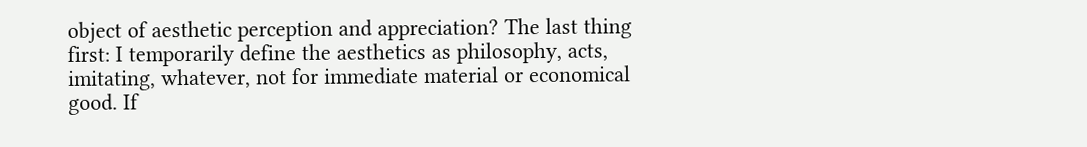object of aesthetic perception and appreciation? The last thing first: I temporarily define the aesthetics as philosophy, acts, imitating, whatever, not for immediate material or economical good. If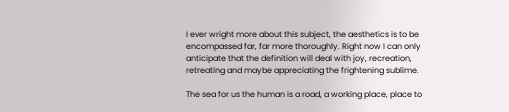I ever wright more about this subject, the aesthetics is to be encompassed far, far more thoroughly. Right now I can only anticipate that the definition will deal with joy, recreation, retreating and maybe appreciating the frightening sublime.

The sea for us the human is a road, a working place, place to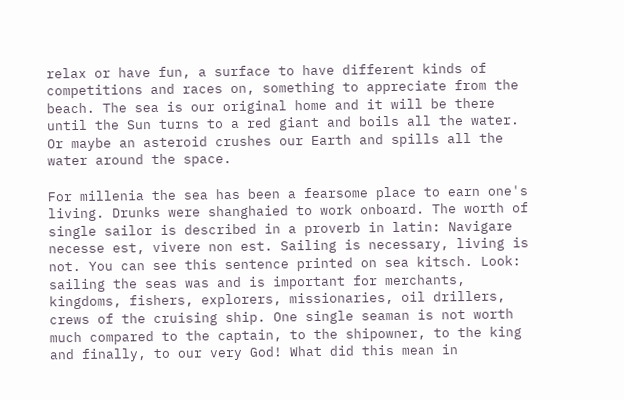relax or have fun, a surface to have different kinds of competitions and races on, something to appreciate from the beach. The sea is our original home and it will be there until the Sun turns to a red giant and boils all the water. Or maybe an asteroid crushes our Earth and spills all the water around the space.

For millenia the sea has been a fearsome place to earn one's living. Drunks were shanghaied to work onboard. The worth of single sailor is described in a proverb in latin: Navigare necesse est, vivere non est. Sailing is necessary, living is not. You can see this sentence printed on sea kitsch. Look: sailing the seas was and is important for merchants, kingdoms, fishers, explorers, missionaries, oil drillers, crews of the cruising ship. One single seaman is not worth much compared to the captain, to the shipowner, to the king and finally, to our very God! What did this mean in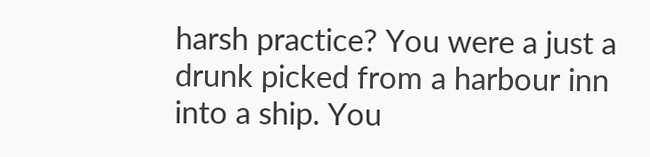harsh practice? You were a just a drunk picked from a harbour inn into a ship. You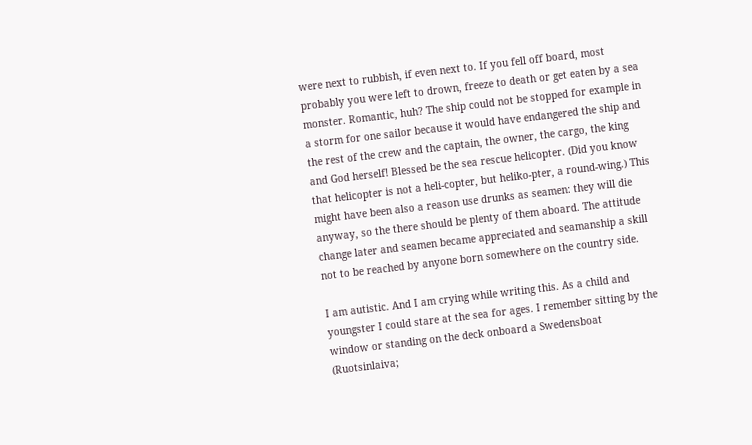were next to rubbish, if even next to. If you fell off board, most probably you were left to drown, freeze to death or get eaten by a sea monster. Romantic, huh? The ship could not be stopped for example in a storm for one sailor because it would have endangered the ship and the rest of the crew and the captain, the owner, the cargo, the king and God herself! Blessed be the sea rescue helicopter. (Did you know that helicopter is not a heli-copter, but heliko-pter, a round-wing.) This might have been also a reason use drunks as seamen: they will die anyway, so the there should be plenty of them aboard. The attitude change later and seamen became appreciated and seamanship a skill not to be reached by anyone born somewhere on the country side.

I am autistic. And I am crying while writing this. As a child and youngster I could stare at the sea for ages. I remember sitting by the window or standing on the deck onboard a Swedensboat (Ruotsinlaiva;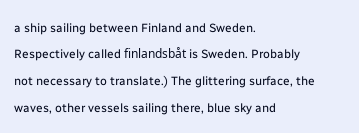a ship sailing between Finland and Sweden. Respectively called finlandsbåt is Sweden. Probably not necessary to translate.) The glittering surface, the waves, other vessels sailing there, blue sky and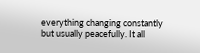everything changing constantly but usually peacefully. It all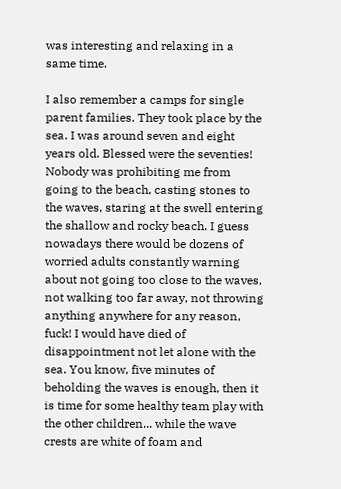was interesting and relaxing in a same time.

I also remember a camps for single parent families. They took place by the sea. I was around seven and eight years old. Blessed were the seventies! Nobody was prohibiting me from going to the beach, casting stones to the waves, staring at the swell entering the shallow and rocky beach. I guess nowadays there would be dozens of worried adults constantly warning about not going too close to the waves, not walking too far away, not throwing anything anywhere for any reason, fuck! I would have died of disappointment not let alone with the sea. You know, five minutes of beholding the waves is enough, then it is time for some healthy team play with the other children... while the wave crests are white of foam and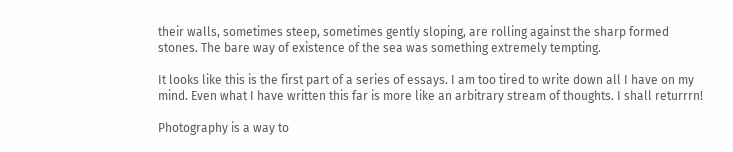their walls, sometimes steep, sometimes gently sloping, are rolling against the sharp formed stones. The bare way of existence of the sea was something extremely tempting.

It looks like this is the first part of a series of essays. I am too tired to write down all I have on my mind. Even what I have written this far is more like an arbitrary stream of thoughts. I shall returrrn!

Photography is a way to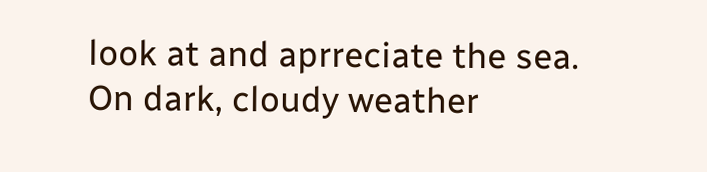look at and aprreciate the sea. On dark, cloudy weather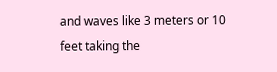and waves like 3 meters or 10 feet taking the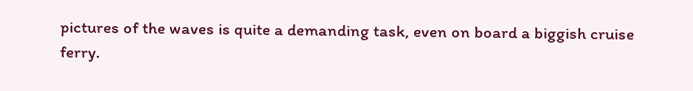pictures of the waves is quite a demanding task, even on board a biggish cruise ferry.